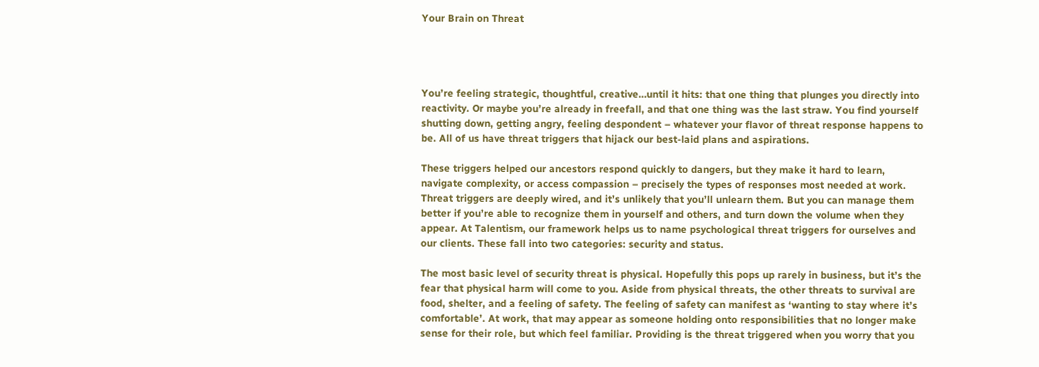Your Brain on Threat




You’re feeling strategic, thoughtful, creative…until it hits: that one thing that plunges you directly into reactivity. Or maybe you’re already in freefall, and that one thing was the last straw. You find yourself shutting down, getting angry, feeling despondent – whatever your flavor of threat response happens to be. All of us have threat triggers that hijack our best-laid plans and aspirations.

These triggers helped our ancestors respond quickly to dangers, but they make it hard to learn, navigate complexity, or access compassion – precisely the types of responses most needed at work. Threat triggers are deeply wired, and it’s unlikely that you’ll unlearn them. But you can manage them better if you’re able to recognize them in yourself and others, and turn down the volume when they appear. At Talentism, our framework helps us to name psychological threat triggers for ourselves and our clients. These fall into two categories: security and status.

The most basic level of security threat is physical. Hopefully this pops up rarely in business, but it’s the fear that physical harm will come to you. Aside from physical threats, the other threats to survival are food, shelter, and a feeling of safety. The feeling of safety can manifest as ‘wanting to stay where it’s comfortable’. At work, that may appear as someone holding onto responsibilities that no longer make sense for their role, but which feel familiar. Providing is the threat triggered when you worry that you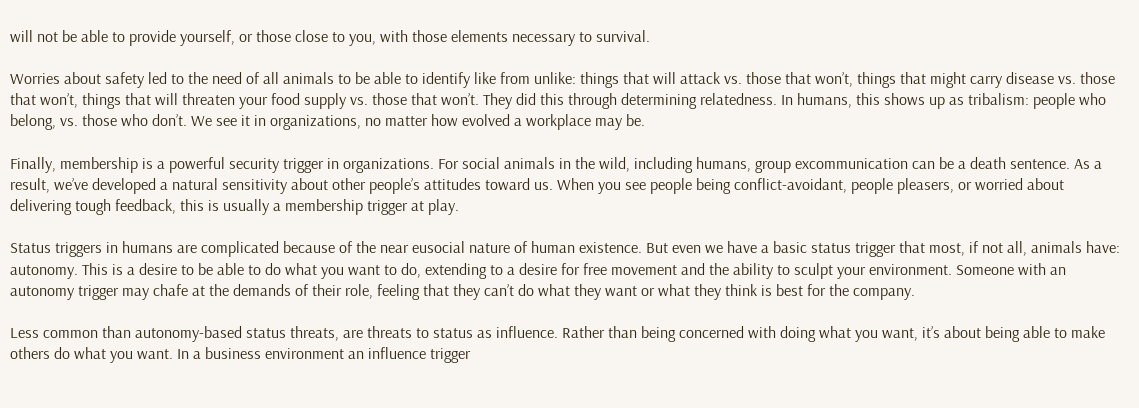will not be able to provide yourself, or those close to you, with those elements necessary to survival.

Worries about safety led to the need of all animals to be able to identify like from unlike: things that will attack vs. those that won’t, things that might carry disease vs. those that won’t, things that will threaten your food supply vs. those that won’t. They did this through determining relatedness. In humans, this shows up as tribalism: people who belong, vs. those who don’t. We see it in organizations, no matter how evolved a workplace may be.

Finally, membership is a powerful security trigger in organizations. For social animals in the wild, including humans, group excommunication can be a death sentence. As a result, we’ve developed a natural sensitivity about other people’s attitudes toward us. When you see people being conflict-avoidant, people pleasers, or worried about delivering tough feedback, this is usually a membership trigger at play.

Status triggers in humans are complicated because of the near eusocial nature of human existence. But even we have a basic status trigger that most, if not all, animals have: autonomy. This is a desire to be able to do what you want to do, extending to a desire for free movement and the ability to sculpt your environment. Someone with an autonomy trigger may chafe at the demands of their role, feeling that they can’t do what they want or what they think is best for the company.

Less common than autonomy-based status threats, are threats to status as influence. Rather than being concerned with doing what you want, it’s about being able to make others do what you want. In a business environment an influence trigger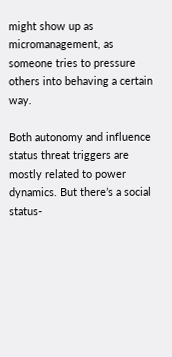might show up as micromanagement, as someone tries to pressure others into behaving a certain way.

Both autonomy and influence status threat triggers are mostly related to power dynamics. But there’s a social status-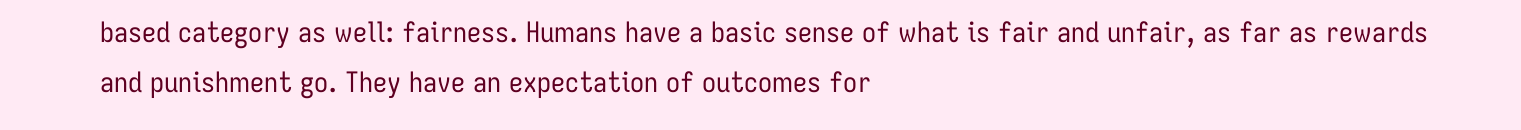based category as well: fairness. Humans have a basic sense of what is fair and unfair, as far as rewards and punishment go. They have an expectation of outcomes for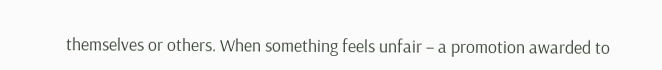themselves or others. When something feels unfair – a promotion awarded to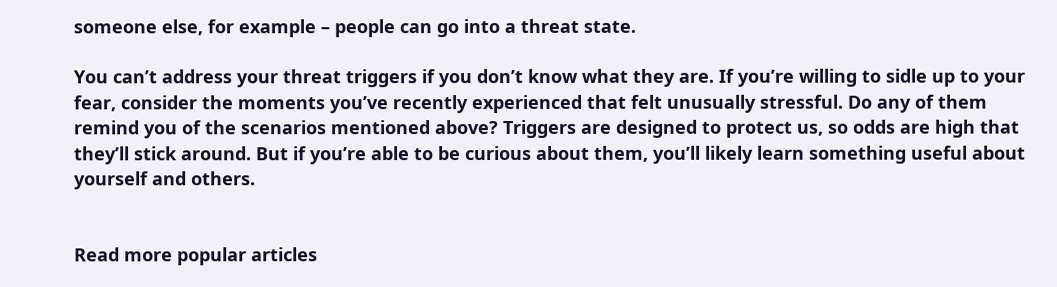someone else, for example – people can go into a threat state.

You can’t address your threat triggers if you don’t know what they are. If you’re willing to sidle up to your fear, consider the moments you’ve recently experienced that felt unusually stressful. Do any of them remind you of the scenarios mentioned above? Triggers are designed to protect us, so odds are high that they’ll stick around. But if you’re able to be curious about them, you’ll likely learn something useful about yourself and others.


Read more popular articles